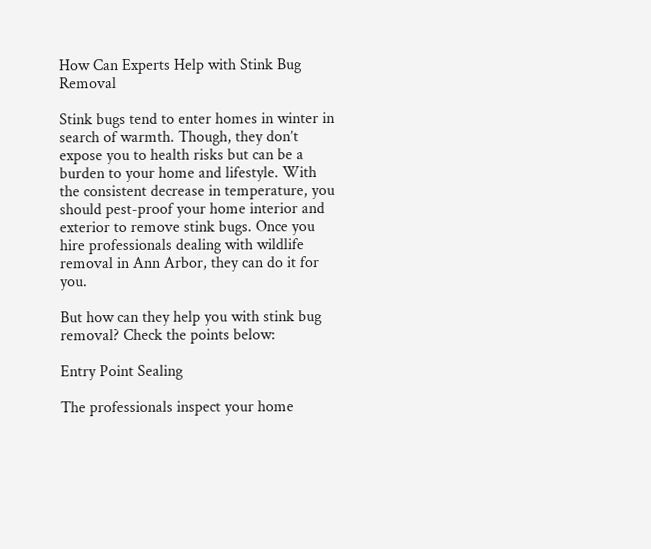How Can Experts Help with Stink Bug Removal

Stink bugs tend to enter homes in winter in search of warmth. Though, they don’t expose you to health risks but can be a burden to your home and lifestyle. With the consistent decrease in temperature, you should pest-proof your home interior and exterior to remove stink bugs. Once you hire professionals dealing with wildlife removal in Ann Arbor, they can do it for you.

But how can they help you with stink bug removal? Check the points below:

Entry Point Sealing

The professionals inspect your home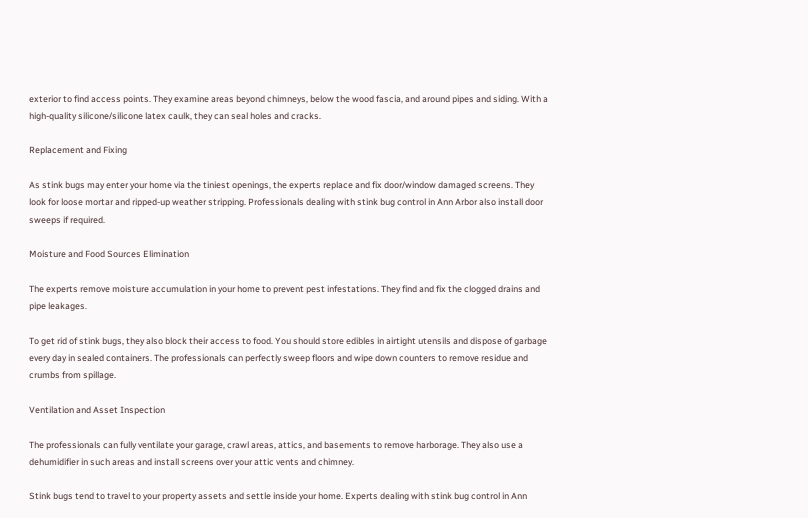exterior to find access points. They examine areas beyond chimneys, below the wood fascia, and around pipes and siding. With a high-quality silicone/silicone latex caulk, they can seal holes and cracks.

Replacement and Fixing

As stink bugs may enter your home via the tiniest openings, the experts replace and fix door/window damaged screens. They look for loose mortar and ripped-up weather stripping. Professionals dealing with stink bug control in Ann Arbor also install door sweeps if required.

Moisture and Food Sources Elimination

The experts remove moisture accumulation in your home to prevent pest infestations. They find and fix the clogged drains and pipe leakages.

To get rid of stink bugs, they also block their access to food. You should store edibles in airtight utensils and dispose of garbage every day in sealed containers. The professionals can perfectly sweep floors and wipe down counters to remove residue and crumbs from spillage.

Ventilation and Asset Inspection

The professionals can fully ventilate your garage, crawl areas, attics, and basements to remove harborage. They also use a dehumidifier in such areas and install screens over your attic vents and chimney.

Stink bugs tend to travel to your property assets and settle inside your home. Experts dealing with stink bug control in Ann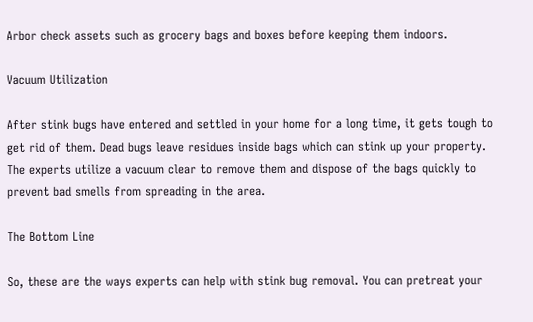Arbor check assets such as grocery bags and boxes before keeping them indoors.

Vacuum Utilization

After stink bugs have entered and settled in your home for a long time, it gets tough to get rid of them. Dead bugs leave residues inside bags which can stink up your property. The experts utilize a vacuum clear to remove them and dispose of the bags quickly to prevent bad smells from spreading in the area.

The Bottom Line

So, these are the ways experts can help with stink bug removal. You can pretreat your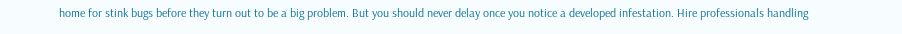home for stink bugs before they turn out to be a big problem. But you should never delay once you notice a developed infestation. Hire professionals handling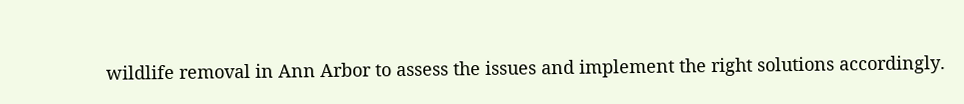wildlife removal in Ann Arbor to assess the issues and implement the right solutions accordingly.